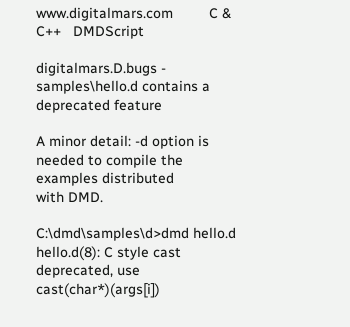www.digitalmars.com         C & C++   DMDScript

digitalmars.D.bugs - samples\hello.d contains a deprecated feature

A minor detail: -d option is needed to compile the examples distributed
with DMD.

C:\dmd\samples\d>dmd hello.d
hello.d(8): C style cast deprecated, use cast(char*)(args[i])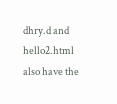dhry.d and hello2.html also have the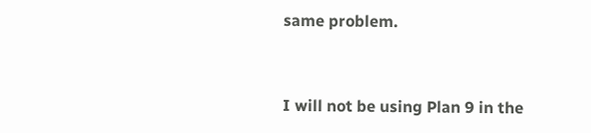same problem.


I will not be using Plan 9 in the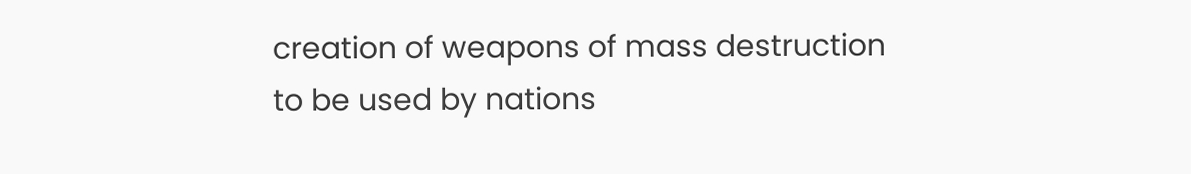creation of weapons of mass destruction
to be used by nations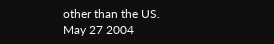other than the US.
May 27 2004